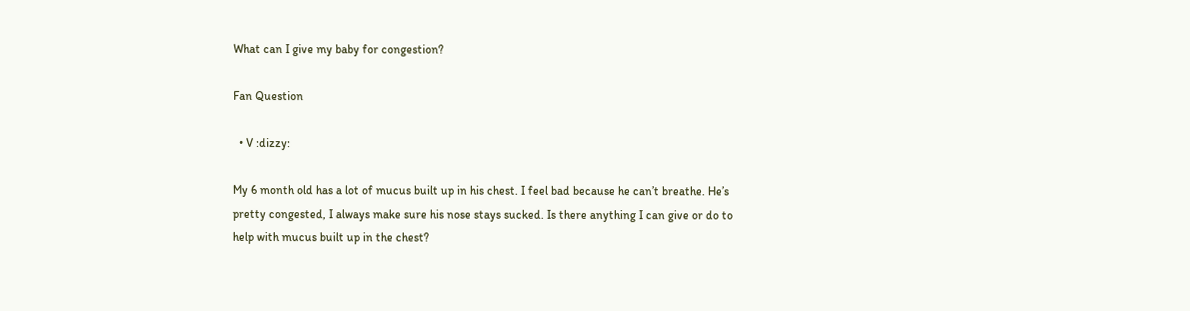What can I give my baby for congestion?

Fan Question

  • V :dizzy:

My 6 month old has a lot of mucus built up in his chest. I feel bad because he can’t breathe. He’s pretty congested, I always make sure his nose stays sucked. Is there anything I can give or do to help with mucus built up in the chest?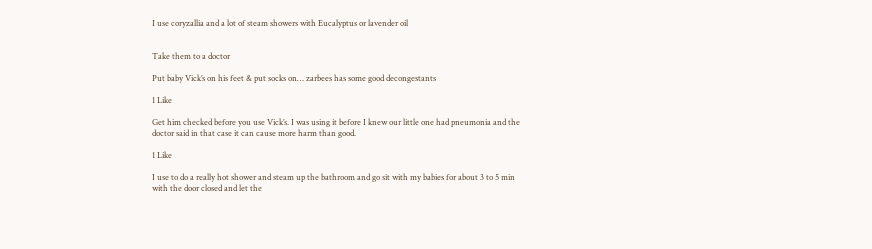I use coryzallia and a lot of steam showers with Eucalyptus or lavender oil


Take them to a doctor

Put baby Vick’s on his feet & put socks on… zarbees has some good decongestants

1 Like

Get him checked before you use Vick’s. I was using it before I knew our little one had pneumonia and the doctor said in that case it can cause more harm than good.

1 Like

I use to do a really hot shower and steam up the bathroom and go sit with my babies for about 3 to 5 min with the door closed and let the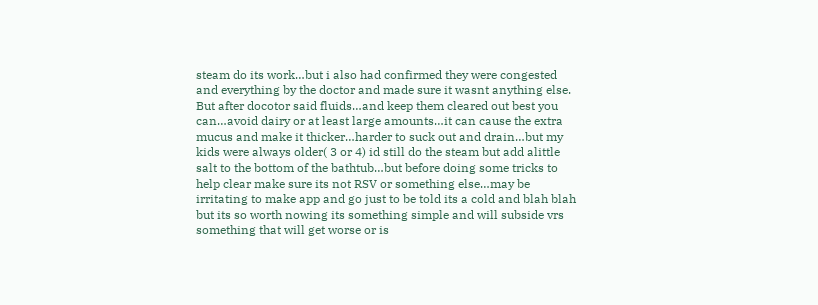steam do its work…but i also had confirmed they were congested and everything by the doctor and made sure it wasnt anything else. But after docotor said fluids…and keep them cleared out best you can…avoid dairy or at least large amounts…it can cause the extra mucus and make it thicker…harder to suck out and drain…but my kids were always older( 3 or 4) id still do the steam but add alittle salt to the bottom of the bathtub…but before doing some tricks to help clear make sure its not RSV or something else…may be irritating to make app and go just to be told its a cold and blah blah but its so worth nowing its something simple and will subside vrs something that will get worse or is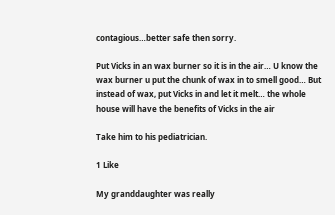contagious…better safe then sorry.

Put Vicks in an wax burner so it is in the air… U know the wax burner u put the chunk of wax in to smell good… But instead of wax, put Vicks in and let it melt… the whole house will have the benefits of Vicks in the air

Take him to his pediatrician.

1 Like

My granddaughter was really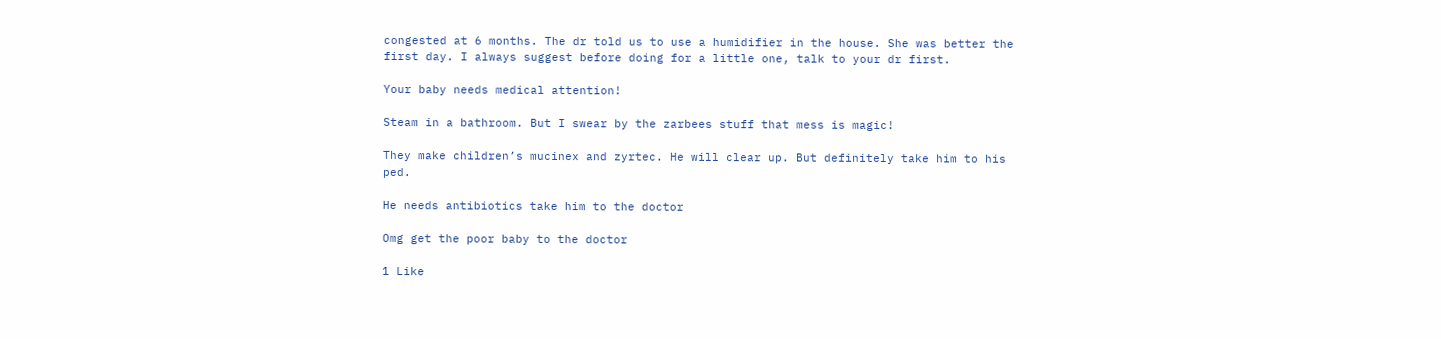congested at 6 months. The dr told us to use a humidifier in the house. She was better the first day. I always suggest before doing for a little one, talk to your dr first.

Your baby needs medical attention!

Steam in a bathroom. But I swear by the zarbees stuff that mess is magic!

They make children’s mucinex and zyrtec. He will clear up. But definitely take him to his ped.

He needs antibiotics take him to the doctor

Omg get the poor baby to the doctor

1 Like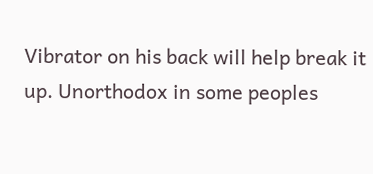Vibrator on his back will help break it up. Unorthodox in some peoples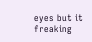eyes but it freaking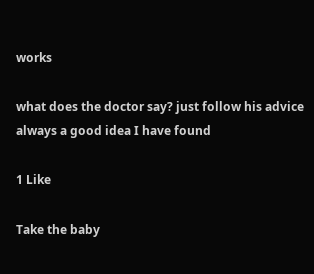works

what does the doctor say? just follow his advice always a good idea I have found

1 Like

Take the baby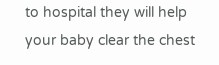to hospital they will help your baby clear the chest